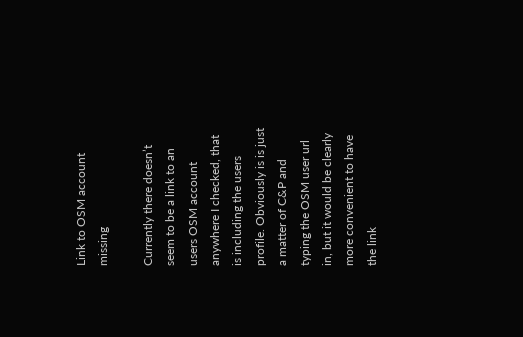Link to OSM account missing

Currently there doesn’t seem to be a link to an users OSM account anywhere I checked, that is including the users profile. Obviously is is just a matter of C&P and typing the OSM user url in, but it would be clearly more convenient to have the link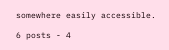somewhere easily accessible.

6 posts - 4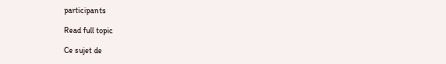participants

Read full topic

Ce sujet de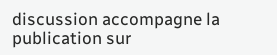discussion accompagne la publication sur